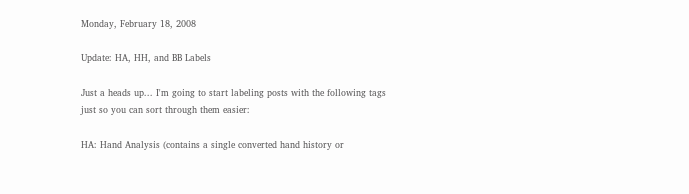Monday, February 18, 2008

Update: HA, HH, and BB Labels

Just a heads up... I'm going to start labeling posts with the following tags just so you can sort through them easier:

HA: Hand Analysis (contains a single converted hand history or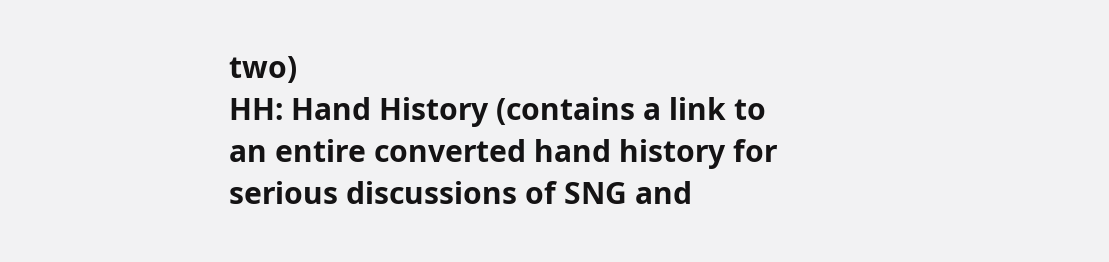two)
HH: Hand History (contains a link to an entire converted hand history for serious discussions of SNG and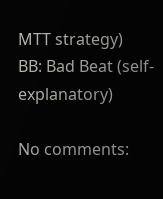MTT strategy)
BB: Bad Beat (self-explanatory)

No comments: